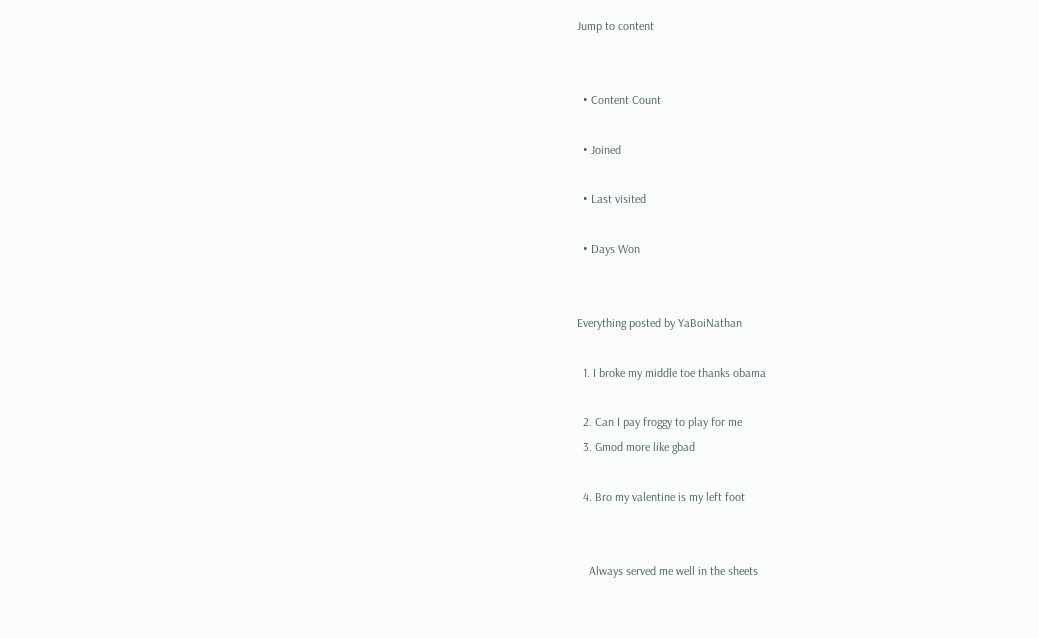Jump to content


  • Content Count

  • Joined

  • Last visited

  • Days Won


Everything posted by YaBoiNathan

  1. I broke my middle toe thanks obama

  2. Can I pay froggy to play for me
  3. Gmod more like gbad

  4. Bro my valentine is my left foot


    Always served me well in the sheets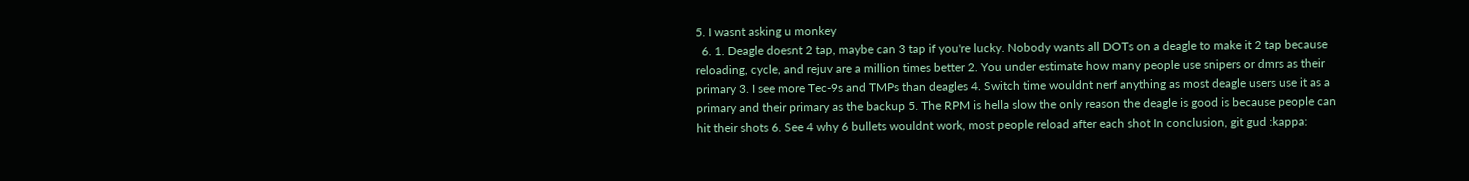5. I wasnt asking u monkey
  6. 1. Deagle doesnt 2 tap, maybe can 3 tap if you're lucky. Nobody wants all DOTs on a deagle to make it 2 tap because reloading, cycle, and rejuv are a million times better 2. You under estimate how many people use snipers or dmrs as their primary 3. I see more Tec-9s and TMPs than deagles 4. Switch time wouldnt nerf anything as most deagle users use it as a primary and their primary as the backup 5. The RPM is hella slow the only reason the deagle is good is because people can hit their shots 6. See 4 why 6 bullets wouldnt work, most people reload after each shot In conclusion, git gud :kappa: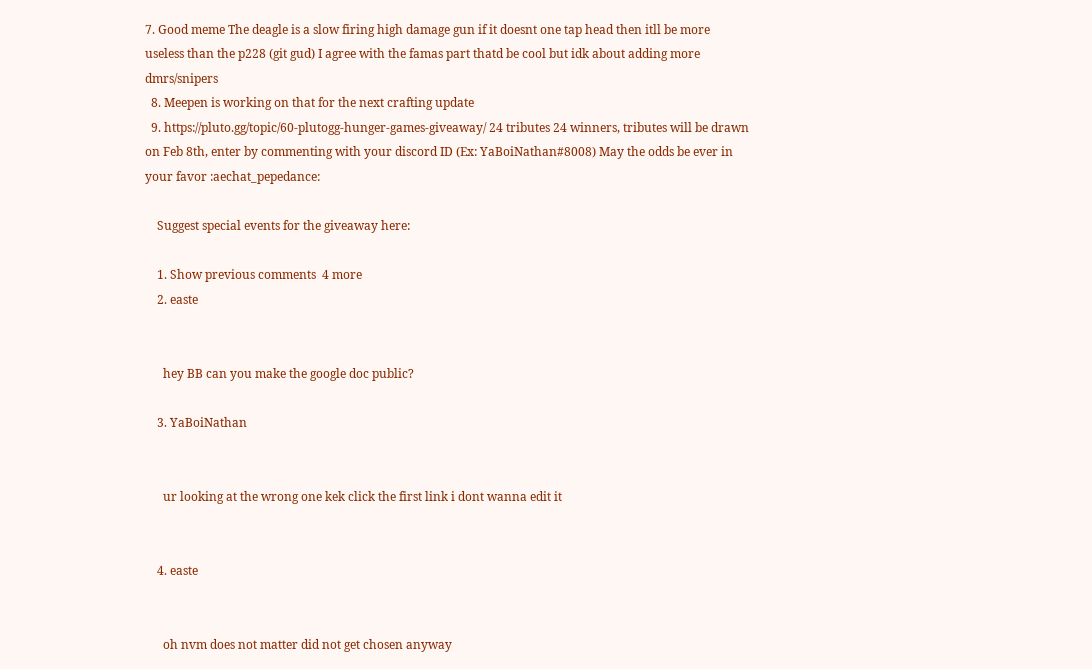7. Good meme The deagle is a slow firing high damage gun if it doesnt one tap head then itll be more useless than the p228 (git gud) I agree with the famas part thatd be cool but idk about adding more dmrs/snipers
  8. Meepen is working on that for the next crafting update
  9. https://pluto.gg/topic/60-plutogg-hunger-games-giveaway/ 24 tributes 24 winners, tributes will be drawn on Feb 8th, enter by commenting with your discord ID (Ex: YaBoiNathan#8008) May the odds be ever in your favor :aechat_pepedance:

    Suggest special events for the giveaway here:

    1. Show previous comments  4 more
    2. easte


      hey BB can you make the google doc public?

    3. YaBoiNathan


      ur looking at the wrong one kek click the first link i dont wanna edit it


    4. easte


      oh nvm does not matter did not get chosen anyway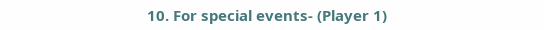10. For special events- (Player 1)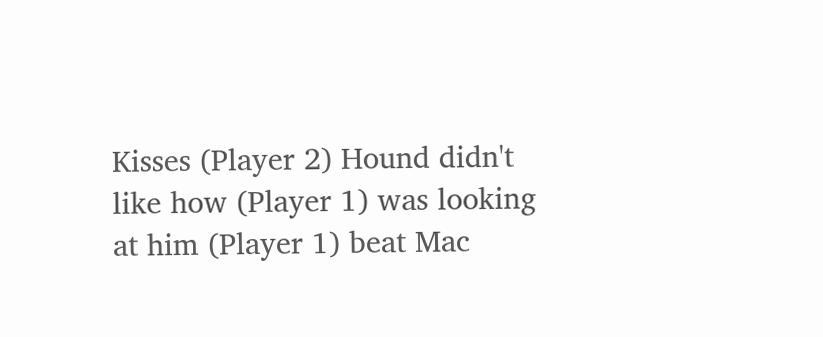Kisses (Player 2) Hound didn't like how (Player 1) was looking at him (Player 1) beat Mac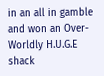in an all in gamble and won an Over-Worldly H.U.G.E shack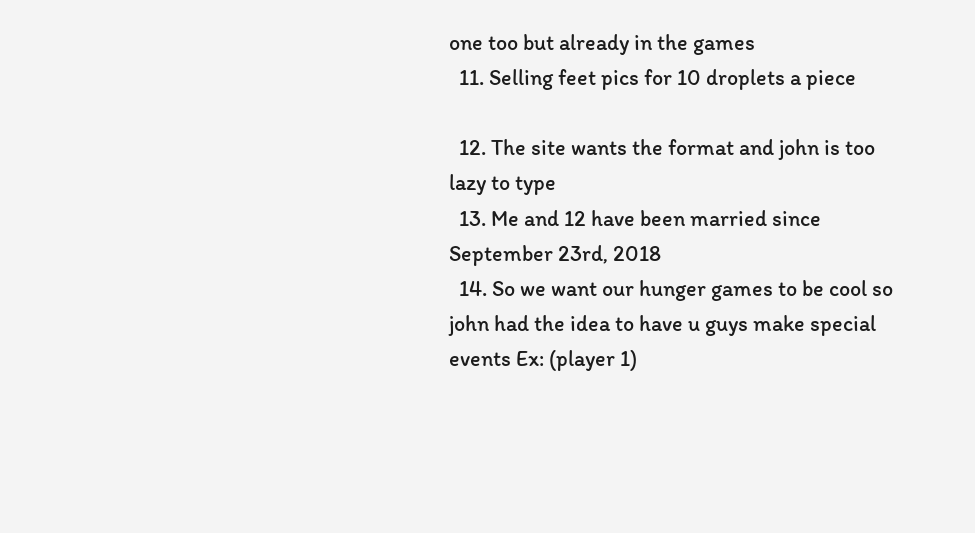one too but already in the games
  11. Selling feet pics for 10 droplets a piece

  12. The site wants the format and john is too lazy to type
  13. Me and 12 have been married since September 23rd, 2018
  14. So we want our hunger games to be cool so john had the idea to have u guys make special events Ex: (player 1)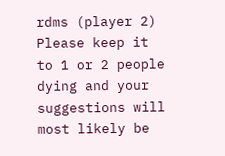rdms (player 2) Please keep it to 1 or 2 people dying and your suggestions will most likely be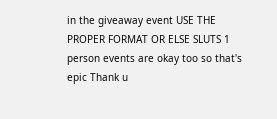in the giveaway event USE THE PROPER FORMAT OR ELSE SLUTS 1 person events are okay too so that's epic Thank u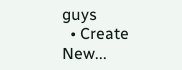guys
  • Create New...